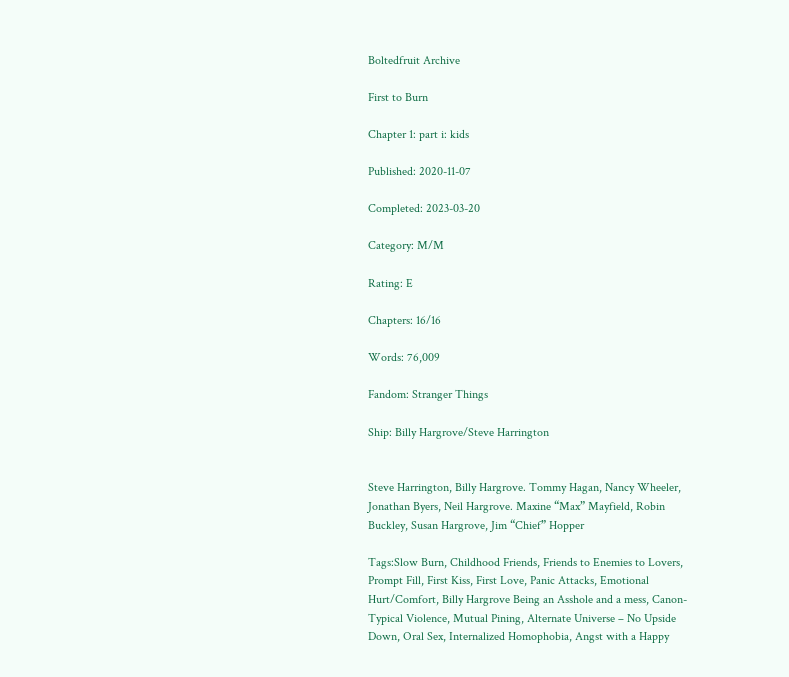Boltedfruit Archive

First to Burn

Chapter 1: part i: kids

Published: 2020-11-07

Completed: 2023-03-20

Category: M/M

Rating: E

Chapters: 16/16

Words: 76,009

Fandom: Stranger Things

Ship: Billy Hargrove/Steve Harrington


Steve Harrington, Billy Hargrove. Tommy Hagan, Nancy Wheeler, Jonathan Byers, Neil Hargrove. Maxine “Max” Mayfield, Robin Buckley, Susan Hargrove, Jim “Chief” Hopper

Tags:Slow Burn, Childhood Friends, Friends to Enemies to Lovers, Prompt Fill, First Kiss, First Love, Panic Attacks, Emotional Hurt/Comfort, Billy Hargrove Being an Asshole and a mess, Canon-Typical Violence, Mutual Pining, Alternate Universe – No Upside Down, Oral Sex, Internalized Homophobia, Angst with a Happy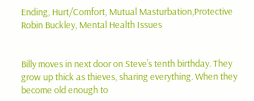Ending, Hurt/Comfort, Mutual Masturbation,Protective Robin Buckley, Mental Health Issues


Billy moves in next door on Steve’s tenth birthday. They grow up thick as thieves, sharing everything. When they become old enough to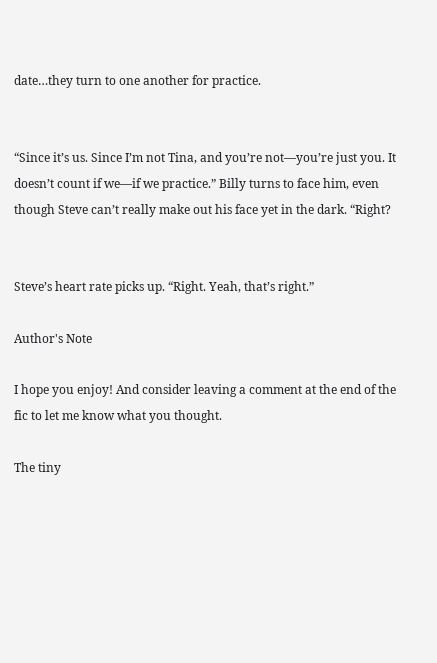date…they turn to one another for practice.


“Since it’s us. Since I’m not Tina, and you’re not—you’re just you. It doesn’t count if we—if we practice.” Billy turns to face him, even though Steve can’t really make out his face yet in the dark. “Right?


Steve’s heart rate picks up. “Right. Yeah, that’s right.”

Author's Note

I hope you enjoy! And consider leaving a comment at the end of the fic to let me know what you thought.

The tiny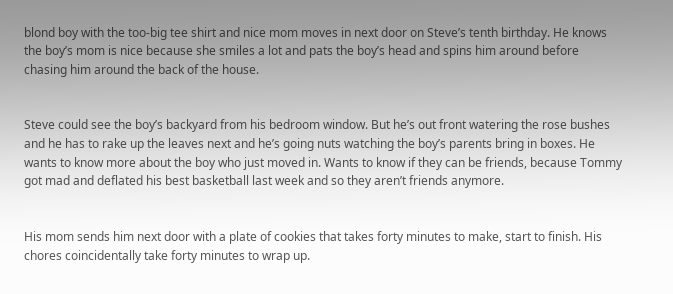blond boy with the too-big tee shirt and nice mom moves in next door on Steve’s tenth birthday. He knows the boy’s mom is nice because she smiles a lot and pats the boy’s head and spins him around before chasing him around the back of the house.


Steve could see the boy’s backyard from his bedroom window. But he’s out front watering the rose bushes and he has to rake up the leaves next and he’s going nuts watching the boy’s parents bring in boxes. He wants to know more about the boy who just moved in. Wants to know if they can be friends, because Tommy got mad and deflated his best basketball last week and so they aren’t friends anymore.


His mom sends him next door with a plate of cookies that takes forty minutes to make, start to finish. His chores coincidentally take forty minutes to wrap up.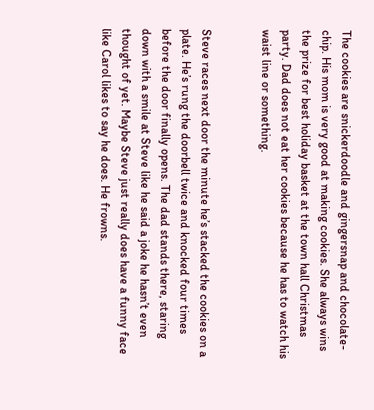The cookies are snickerdoodle and gingersnap and chocolate-chip. His mom is very good at making cookies. She always wins the prize for best holiday basket at the town hall Christmas party. Dad does not eat her cookies because he has to watch his waist line or something.


Steve races next door the minute he’s stacked the cookies on a plate. He’s rung the doorbell twice and knocked four times before the door finally opens. The dad stands there, staring down with a smile at Steve like he said a joke he hasn’t even thought of yet. Maybe Steve just really does have a funny face like Carol likes to say he does. He frowns.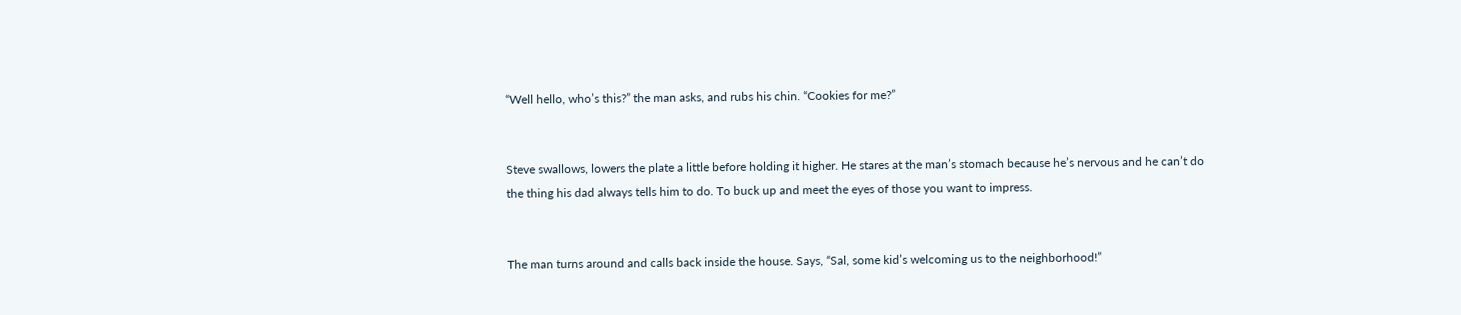“Well hello, who’s this?” the man asks, and rubs his chin. “Cookies for me?”


Steve swallows, lowers the plate a little before holding it higher. He stares at the man’s stomach because he’s nervous and he can’t do the thing his dad always tells him to do. To buck up and meet the eyes of those you want to impress.


The man turns around and calls back inside the house. Says, “Sal, some kid’s welcoming us to the neighborhood!”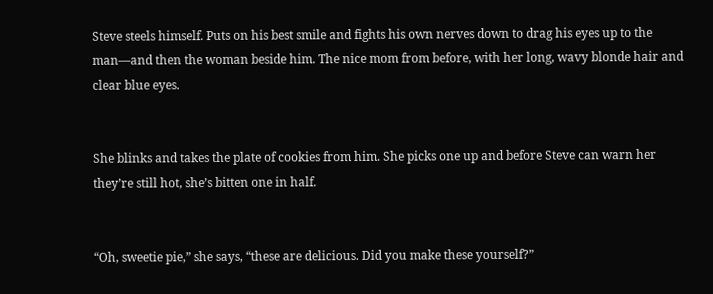Steve steels himself. Puts on his best smile and fights his own nerves down to drag his eyes up to the man—and then the woman beside him. The nice mom from before, with her long, wavy blonde hair and clear blue eyes.


She blinks and takes the plate of cookies from him. She picks one up and before Steve can warn her they’re still hot, she’s bitten one in half.


“Oh, sweetie pie,” she says, “these are delicious. Did you make these yourself?”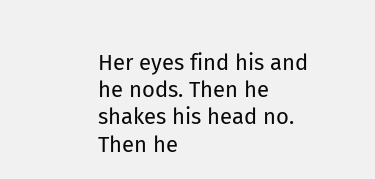Her eyes find his and he nods. Then he shakes his head no. Then he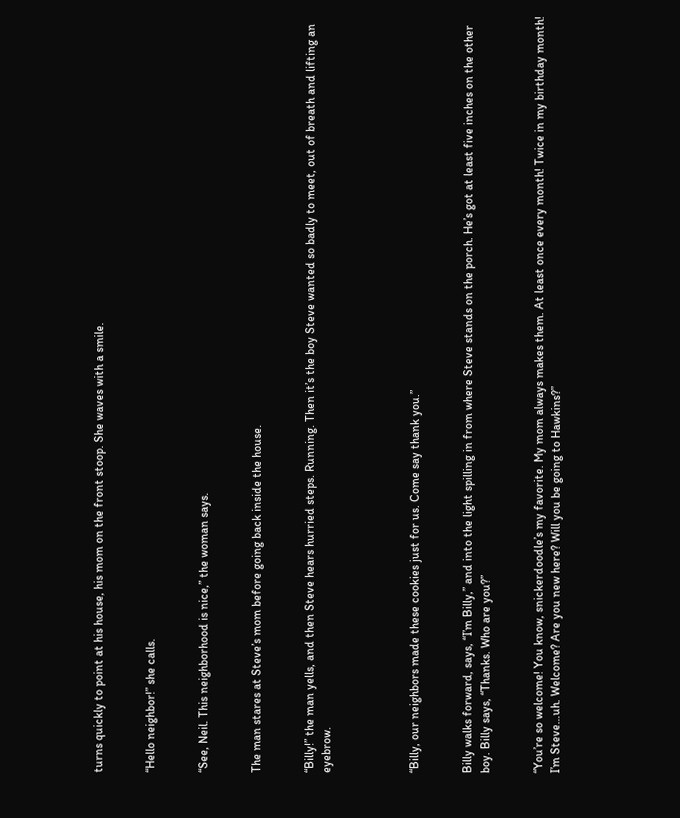turns quickly to point at his house, his mom on the front stoop. She waves with a smile.


“Hello neighbor!” she calls.


“See, Neil. This neighborhood is nice,” the woman says.


The man stares at Steve’s mom before going back inside the house.


“Billy!” the man yells, and then Steve hears hurried steps. Running. Then it’s the boy Steve wanted so badly to meet, out of breath and lifting an eyebrow.




“Billy, our neighbors made these cookies just for us. Come say thank you.”


Billy walks forward, says, “I’m Billy,” and into the light spilling in from where Steve stands on the porch. He’s got at least five inches on the other boy. Billy says, “Thanks. Who are you?”


“You’re so welcome! You know, snickerdoodle’s my favorite. My mom always makes them. At least once every month! Twice in my birthday month! I’m Steve…uh. Welcome? Are you new here? Will you be going to Hawkins?”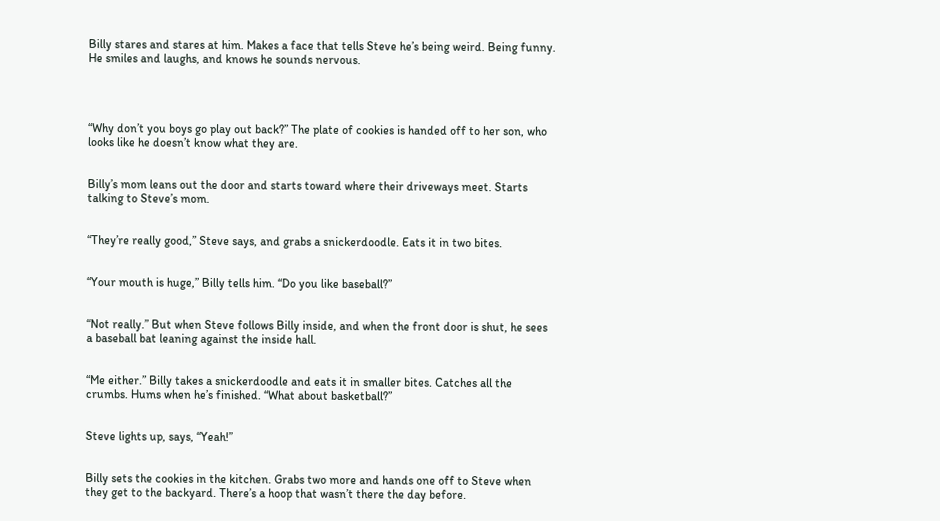Billy stares and stares at him. Makes a face that tells Steve he’s being weird. Being funny. He smiles and laughs, and knows he sounds nervous.




“Why don’t you boys go play out back?” The plate of cookies is handed off to her son, who looks like he doesn’t know what they are.


Billy’s mom leans out the door and starts toward where their driveways meet. Starts talking to Steve’s mom.


“They’re really good,” Steve says, and grabs a snickerdoodle. Eats it in two bites.


“Your mouth is huge,” Billy tells him. “Do you like baseball?”


“Not really.” But when Steve follows Billy inside, and when the front door is shut, he sees a baseball bat leaning against the inside hall.


“Me either.” Billy takes a snickerdoodle and eats it in smaller bites. Catches all the crumbs. Hums when he’s finished. “What about basketball?”


Steve lights up, says, “Yeah!”


Billy sets the cookies in the kitchen. Grabs two more and hands one off to Steve when they get to the backyard. There’s a hoop that wasn’t there the day before.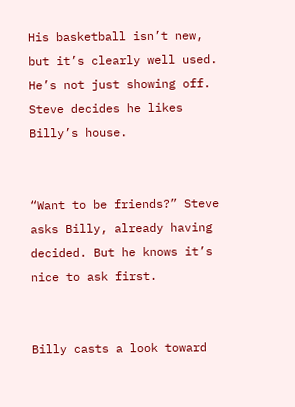His basketball isn’t new, but it’s clearly well used. He’s not just showing off. Steve decides he likes Billy’s house.


“Want to be friends?” Steve asks Billy, already having decided. But he knows it’s nice to ask first.


Billy casts a look toward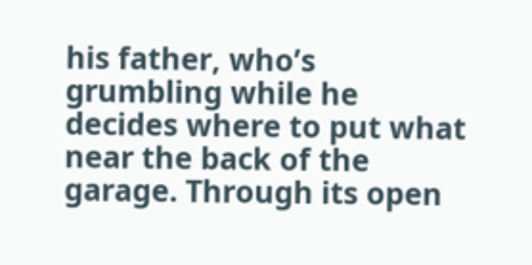his father, who’s grumbling while he decides where to put what near the back of the garage. Through its open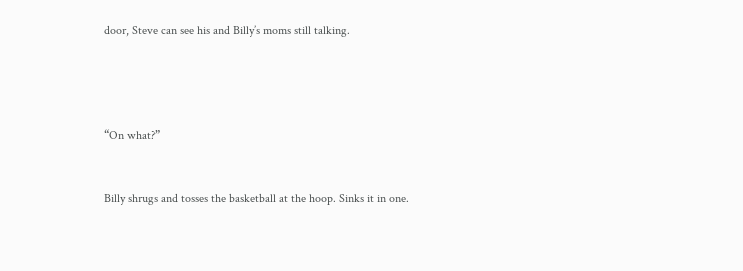door, Steve can see his and Billy’s moms still talking.




“On what?”


Billy shrugs and tosses the basketball at the hoop. Sinks it in one.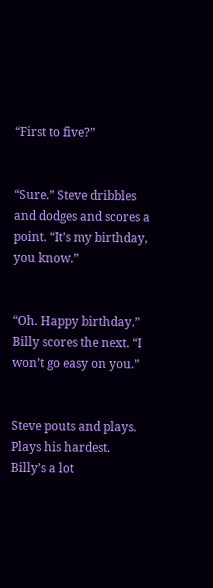“First to five?”


“Sure.” Steve dribbles and dodges and scores a point. “It’s my birthday, you know.”


“Oh. Happy birthday.” Billy scores the next. “I won’t go easy on you.”


Steve pouts and plays. Plays his hardest. Billy’s a lot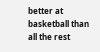better at basketball than all the rest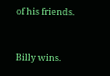of his friends.


Billy wins.